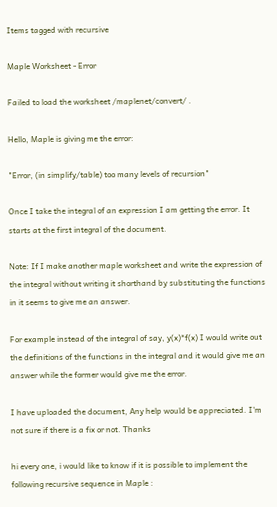Items tagged with recursive

Maple Worksheet - Error

Failed to load the worksheet /maplenet/convert/ .

Hello, Maple is giving me the error:

"Error, (in simplify/table) too many levels of recursion"

Once I take the integral of an expression I am getting the error. It starts at the first integral of the document.

Note: If I make another maple worksheet and write the expression of the integral without writing it shorthand by substituting the functions in it seems to give me an answer.

For example instead of the integral of say, y(x)*f(x) I would write out the definitions of the functions in the integral and it would give me an answer while the former would give me the error.

I have uploaded the document, Any help would be appreciated. I'm not sure if there is a fix or not. Thanks

hi every one, i would like to know if it is possible to implement the following recursive sequence in Maple :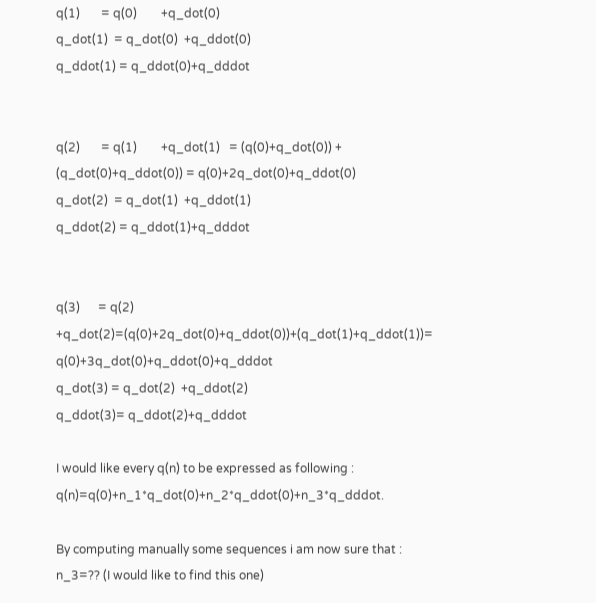q(1)       = q(0)        +q_dot(0)
q_dot(1)  = q_dot(0)  +q_ddot(0)
q_ddot(1) = q_ddot(0)+q_dddot


q(2)       = q(1)        +q_dot(1)   = (q(0)+q_dot(0)) + (q_dot(0)+q_ddot(0)) = q(0)+2q_dot(0)+q_ddot(0)
q_dot(2)  = q_dot(1)  +q_ddot(1)
q_ddot(2) = q_ddot(1)+q_dddot


q(3)      = q(2)        +q_dot(2)=(q(0)+2q_dot(0)+q_ddot(0))+(q_dot(1)+q_ddot(1))= q(0)+3q_dot(0)+q_ddot(0)+q_dddot
q_dot(3) = q_dot(2)  +q_ddot(2)
q_ddot(3)= q_ddot(2)+q_dddot

I would like every q(n) to be expressed as following : q(n)=q(0)+n_1*q_dot(0)+n_2*q_ddot(0)+n_3*q_dddot.

By computing manually some sequences i am now sure that :
n_3=?? (I would like to find this one)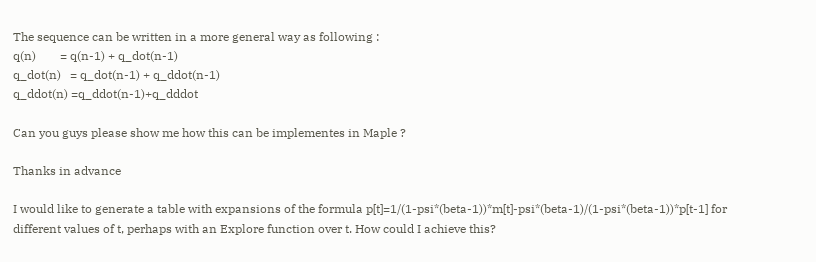The sequence can be written in a more general way as following :
q(n)        = q(n-1) + q_dot(n-1)
q_dot(n)   = q_dot(n-1) + q_ddot(n-1)
q_ddot(n) =q_ddot(n-1)+q_dddot

Can you guys please show me how this can be implementes in Maple ?

Thanks in advance

I would like to generate a table with expansions of the formula p[t]=1/(1-psi*(beta-1))*m[t]-psi*(beta-1)/(1-psi*(beta-1))*p[t-1] for different values of t, perhaps with an Explore function over t. How could I achieve this?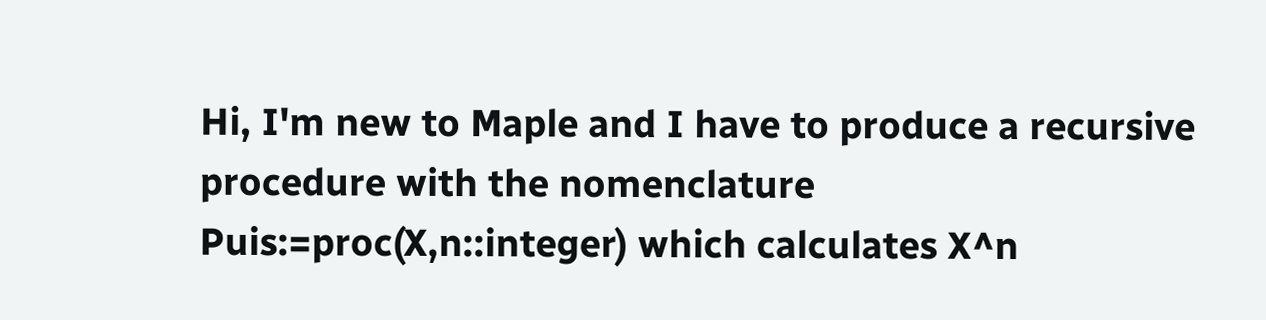Hi, I'm new to Maple and I have to produce a recursive procedure with the nomenclature Puis:=proc(X,n::integer) which calculates X^n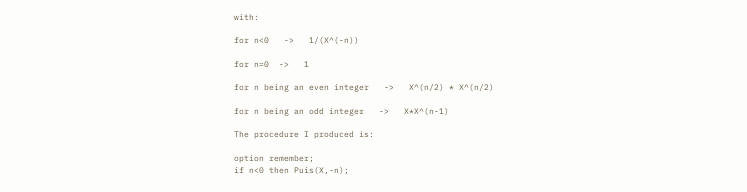with:

for n<0   ->   1/(X^(-n))

for n=0  ->   1

for n being an even integer   ->   X^(n/2) * X^(n/2)

for n being an odd integer   ->   X*X^(n-1)

The procedure I produced is:

option remember;
if n<0 then Puis(X,-n);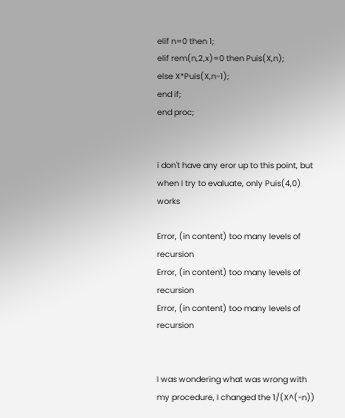elif n=0 then 1;
elif rem(n,2,x)=0 then Puis(X,n);
else X*Puis(X,n-1);
end if;
end proc;


i don't have any eror up to this point, but when I try to evaluate, only Puis(4,0) works

Error, (in content) too many levels of recursion
Error, (in content) too many levels of recursion
Error, (in content) too many levels of recursion


I was wondering what was wrong with my procedure, I changed the 1/(X^(-n))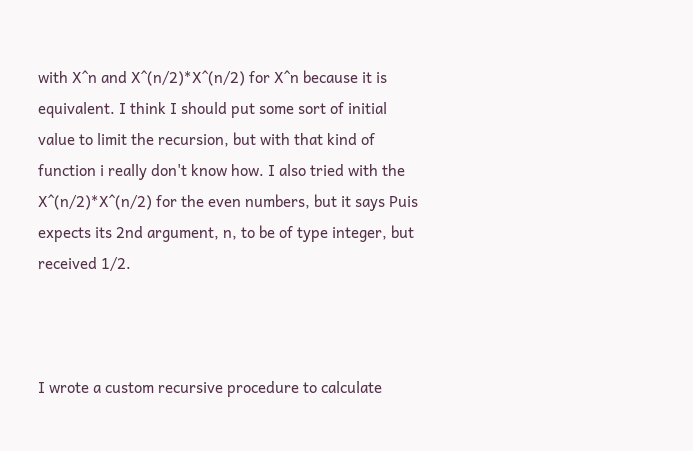with X^n and X^(n/2)*X^(n/2) for X^n because it is equivalent. I think I should put some sort of initial value to limit the recursion, but with that kind of function i really don't know how. I also tried with the X^(n/2)*X^(n/2) for the even numbers, but it says Puis expects its 2nd argument, n, to be of type integer, but received 1/2.



I wrote a custom recursive procedure to calculate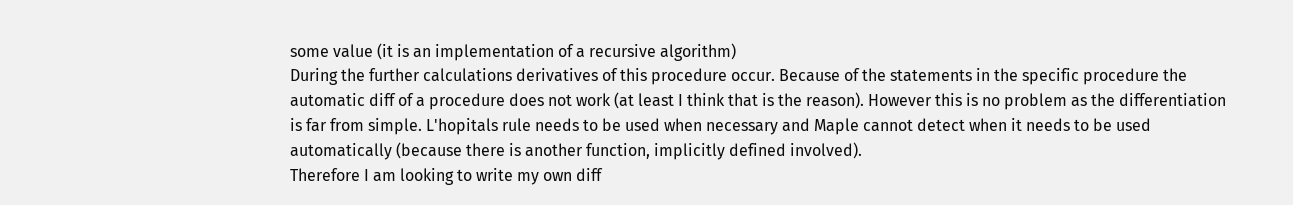some value (it is an implementation of a recursive algorithm)
During the further calculations derivatives of this procedure occur. Because of the statements in the specific procedure the automatic diff of a procedure does not work (at least I think that is the reason). However this is no problem as the differentiation is far from simple. L'hopitals rule needs to be used when necessary and Maple cannot detect when it needs to be used automatically (because there is another function, implicitly defined involved).
Therefore I am looking to write my own diff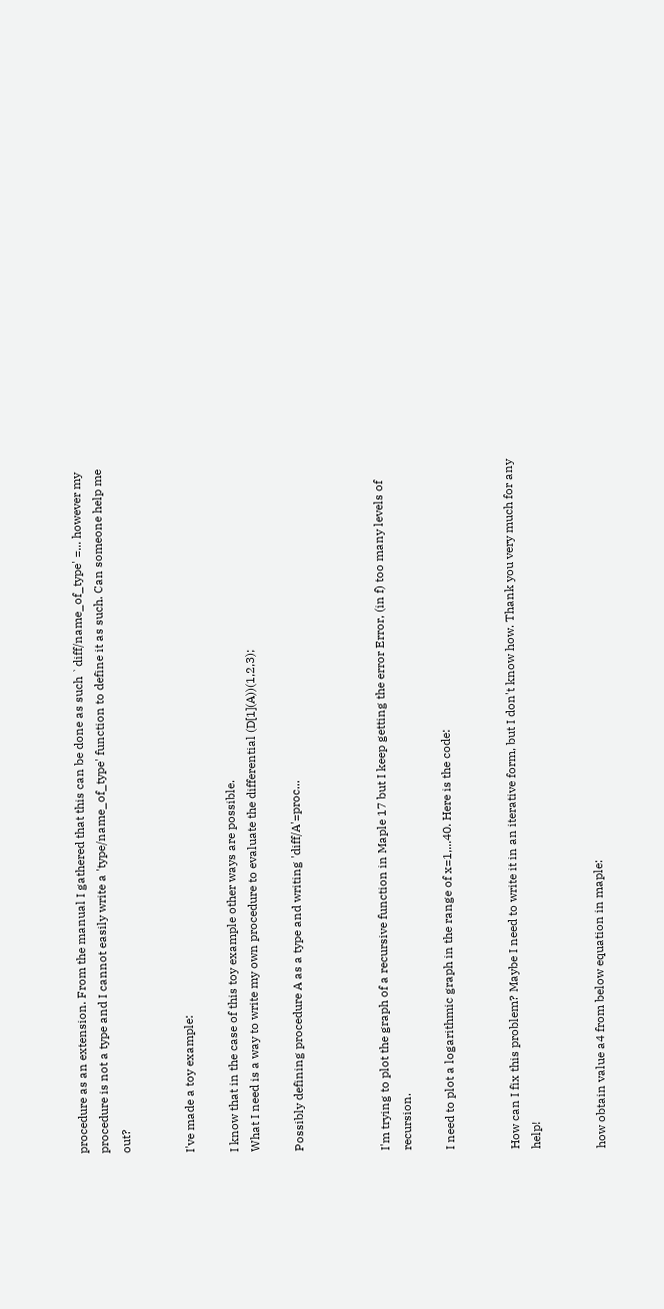procedure as an extension. From the manual I gathered that this can be done as such `diff/name_of_type' =... however my procedure is not a type and I cannot easily write a 'type/name_of_type' function to define it as such. Can someone help me out?


I've made a toy example:

I know that in the case of this toy example other ways are possible.
What I need is a way to write my own procedure to evaluate the differential (D[1](A))(1,2,3);

Possibly defining procedure A as a type and writing 'diff/A'=proc...



I'm trying to plot the graph of a recursive function in Maple 17 but I keep getting the error Error, (in f) too many levels of recursion.

I need to plot a logarithmic graph in the range of x=1,...40. Here is the code:


How can I fix this problem? Maybe I need to write it in an iterative form, but I don't know how. Thank you very much for any help!


how obtain value a4 from below equation in maple: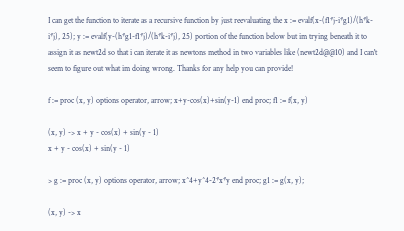I can get the function to iterate as a recursive function by just reevaluating the x := evalf(x-(f1*j-i*g1)/(h*k-i*j), 25); y := evalf(y-(h*g1-f1*j)/(h*k-i*j), 25) portion of the function below but im trying beneath it to assign it as newt2d so that i can iterate it as newtons method in two variables like (newt2d@@10) and I can't seem to figure out what im doing wrong. Thanks for any help you can provide!

f := proc (x, y) options operator, arrow; x+y-cos(x)+sin(y-1) end proc; f1 := f(x, y)

(x, y) -> x + y - cos(x) + sin(y - 1)
x + y - cos(x) + sin(y - 1)

> g := proc (x, y) options operator, arrow; x^4+y^4-2*x*y end proc; g1 := g(x, y);

(x, y) -> x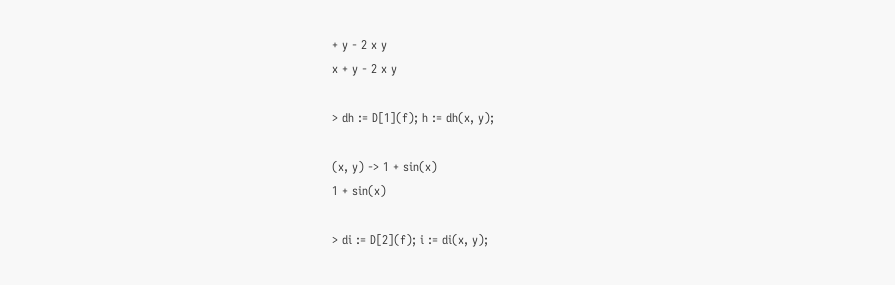+ y - 2 x y
x + y - 2 x y

> dh := D[1](f); h := dh(x, y);

(x, y) -> 1 + sin(x)
1 + sin(x)

> di := D[2](f); i := di(x, y);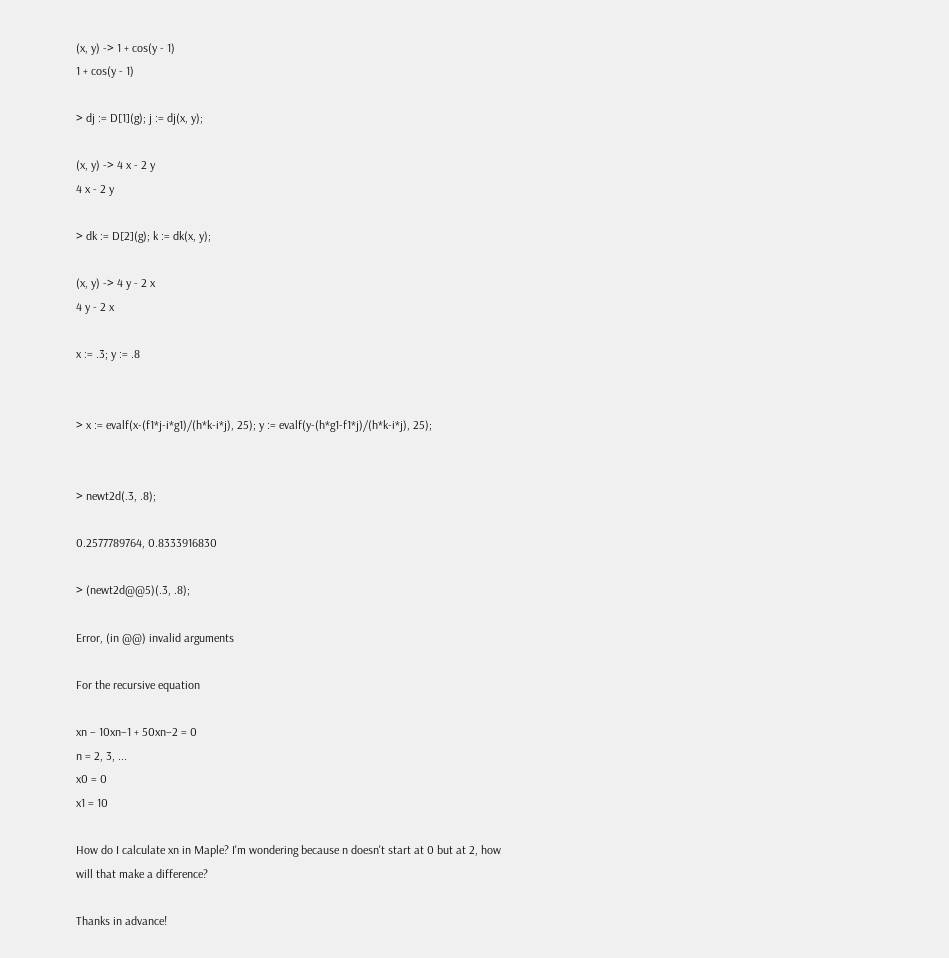(x, y) -> 1 + cos(y - 1)
1 + cos(y - 1)

> dj := D[1](g); j := dj(x, y);

(x, y) -> 4 x - 2 y
4 x - 2 y

> dk := D[2](g); k := dk(x, y);

(x, y) -> 4 y - 2 x
4 y - 2 x

x := .3; y := .8


> x := evalf(x-(f1*j-i*g1)/(h*k-i*j), 25); y := evalf(y-(h*g1-f1*j)/(h*k-i*j), 25);


> newt2d(.3, .8);

0.2577789764, 0.8333916830

> (newt2d@@5)(.3, .8);

Error, (in @@) invalid arguments

For the recursive equation

xn − 10xn−1 + 50xn−2 = 0
n = 2, 3, ...
x0 = 0
x1 = 10

How do I calculate xn in Maple? I'm wondering because n doesn't start at 0 but at 2, how will that make a difference?

Thanks in advance!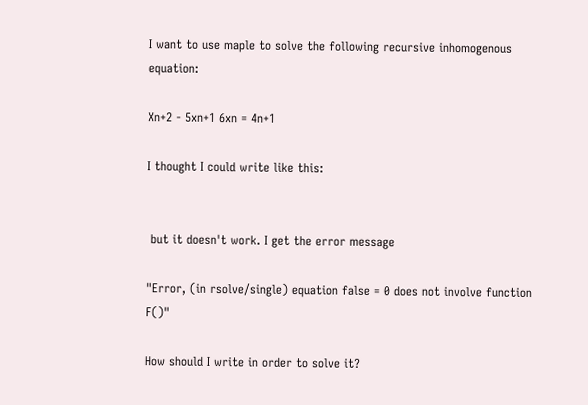I want to use maple to solve the following recursive inhomogenous equation:

Xn+2 - 5xn+1 6xn = 4n+1

I thought I could write like this:


 but it doesn't work. I get the error message

"Error, (in rsolve/single) equation false = 0 does not involve function F()"

How should I write in order to solve it?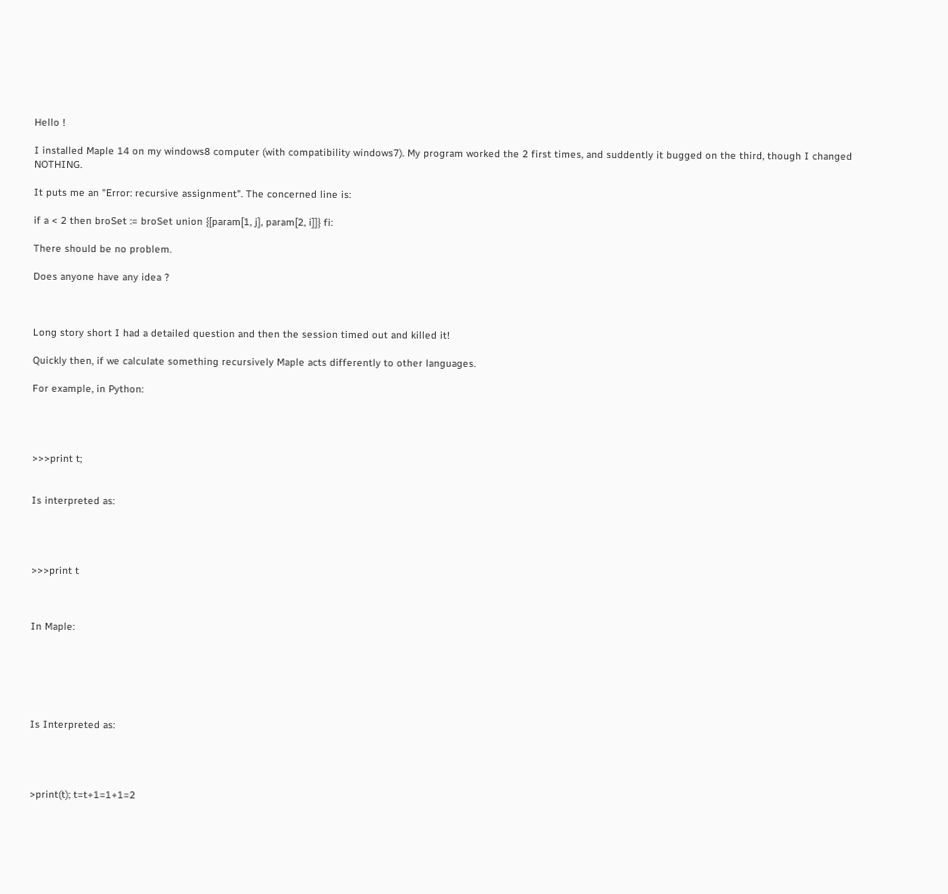Hello !

I installed Maple 14 on my windows8 computer (with compatibility windows7). My program worked the 2 first times, and suddently it bugged on the third, though I changed NOTHING.

It puts me an "Error: recursive assignment". The concerned line is:

if a < 2 then broSet := broSet union {[param[1, j], param[2, i]]} fi:

There should be no problem.

Does anyone have any idea ?



Long story short I had a detailed question and then the session timed out and killed it!

Quickly then, if we calculate something recursively Maple acts differently to other languages.

For example, in Python:




>>>print t;


Is interpreted as:




>>>print t



In Maple:






Is Interpreted as:




>print(t); t=t+1=1+1=2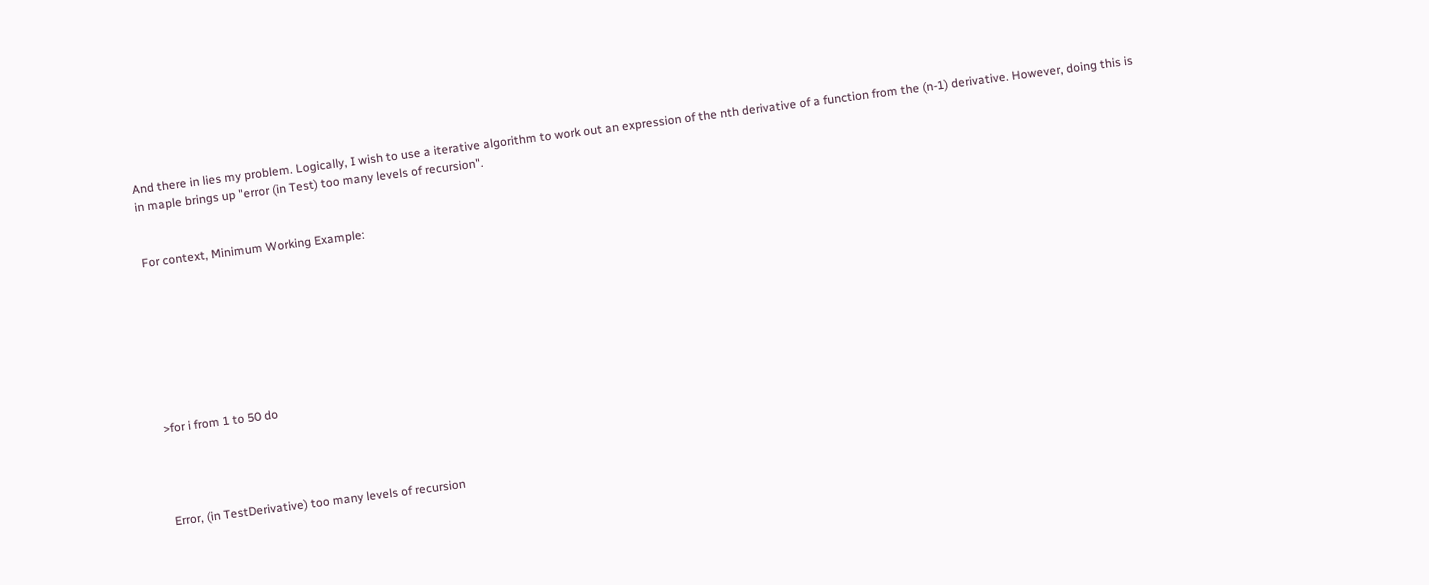And there in lies my problem. Logically, I wish to use a iterative algorithm to work out an expression of the nth derivative of a function from the (n-1) derivative. However, doing this is in maple brings up "error (in Test) too many levels of recursion".


For context, Minimum Working Example:








>for i from 1 to 50 do




Error, (in TestDerivative) too many levels of recursion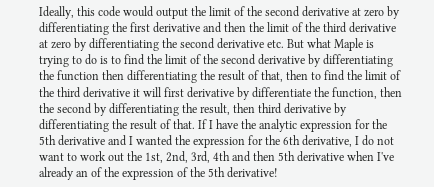Ideally, this code would output the limit of the second derivative at zero by differentiating the first derivative and then the limit of the third derivative at zero by differentiating the second derivative etc. But what Maple is trying to do is to find the limit of the second derivative by differentiating the function then differentiating the result of that, then to find the limit of the third derivative it will first derivative by differentiate the function, then the second by differentiating the result, then third derivative by differentiating the result of that. If I have the analytic expression for the 5th derivative and I wanted the expression for the 6th derivative, I do not want to work out the 1st, 2nd, 3rd, 4th and then 5th derivative when I've already an of the expression of the 5th derivative!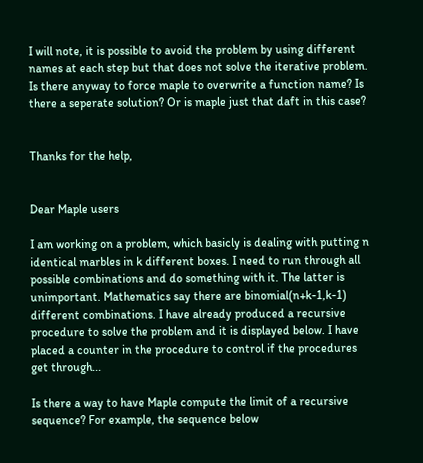I will note, it is possible to avoid the problem by using different names at each step but that does not solve the iterative problem.  Is there anyway to force maple to overwrite a function name? Is there a seperate solution? Or is maple just that daft in this case?


Thanks for the help,


Dear Maple users

I am working on a problem, which basicly is dealing with putting n identical marbles in k different boxes. I need to run through all possible combinations and do something with it. The latter is unimportant. Mathematics say there are binomial(n+k-1,k-1) different combinations. I have already produced a recursive procedure to solve the problem and it is displayed below. I have placed a counter in the procedure to control if the procedures get through...

Is there a way to have Maple compute the limit of a recursive sequence? For example, the sequence below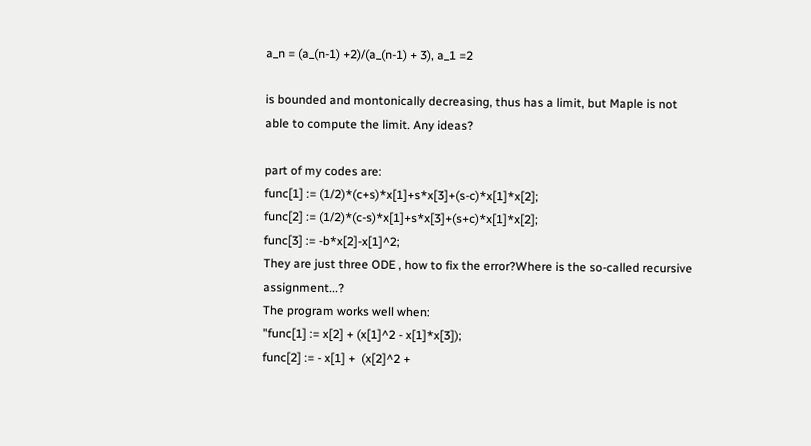a_n = (a_(n-1) +2)/(a_(n-1) + 3), a_1 =2

is bounded and montonically decreasing, thus has a limit, but Maple is not able to compute the limit. Any ideas?

part of my codes are:
func[1] := (1/2)*(c+s)*x[1]+s*x[3]+(s-c)*x[1]*x[2];
func[2] := (1/2)*(c-s)*x[1]+s*x[3]+(s+c)*x[1]*x[2];
func[3] := -b*x[2]-x[1]^2;
They are just three ODE , how to fix the error?Where is the so-called recursive assignment...?
The program works well when:
"func[1] := x[2] + (x[1]^2 - x[1]*x[3]);
func[2] := - x[1] +  (x[2]^2 +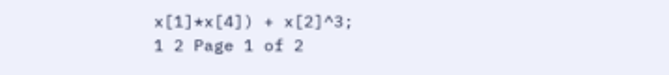x[1]*x[4]) + x[2]^3;
1 2 Page 1 of 2